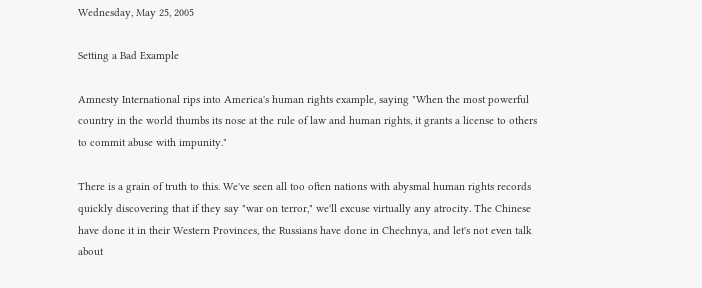Wednesday, May 25, 2005

Setting a Bad Example

Amnesty International rips into America's human rights example, saying "When the most powerful country in the world thumbs its nose at the rule of law and human rights, it grants a license to others to commit abuse with impunity."

There is a grain of truth to this. We've seen all too often nations with abysmal human rights records quickly discovering that if they say "war on terror," we'll excuse virtually any atrocity. The Chinese have done it in their Western Provinces, the Russians have done in Chechnya, and let's not even talk about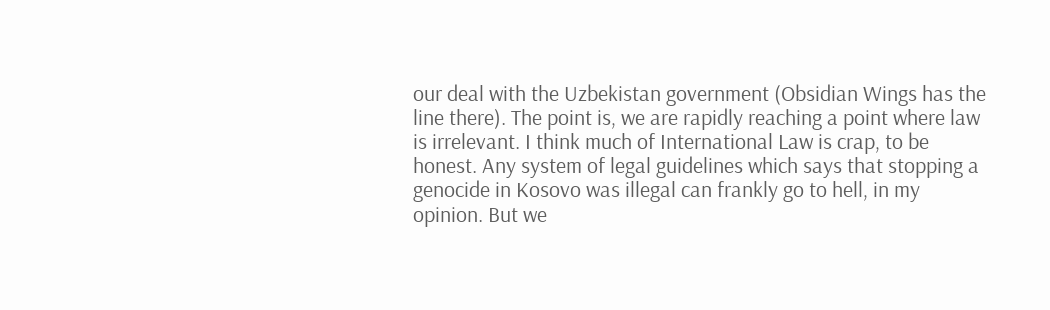our deal with the Uzbekistan government (Obsidian Wings has the line there). The point is, we are rapidly reaching a point where law is irrelevant. I think much of International Law is crap, to be honest. Any system of legal guidelines which says that stopping a genocide in Kosovo was illegal can frankly go to hell, in my opinion. But we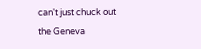can't just chuck out the Geneva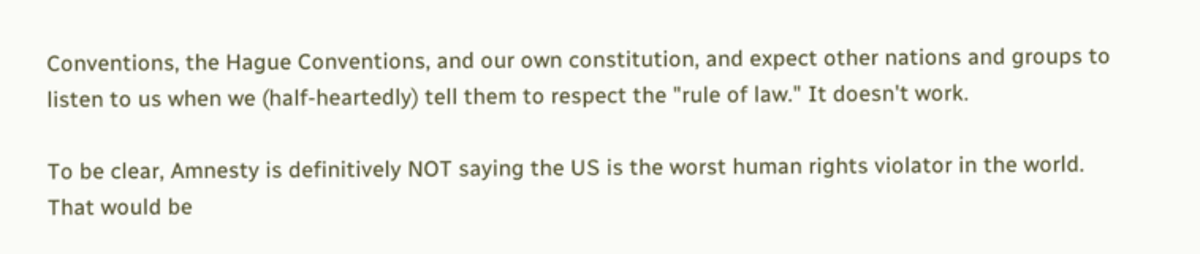Conventions, the Hague Conventions, and our own constitution, and expect other nations and groups to listen to us when we (half-heartedly) tell them to respect the "rule of law." It doesn't work.

To be clear, Amnesty is definitively NOT saying the US is the worst human rights violator in the world. That would be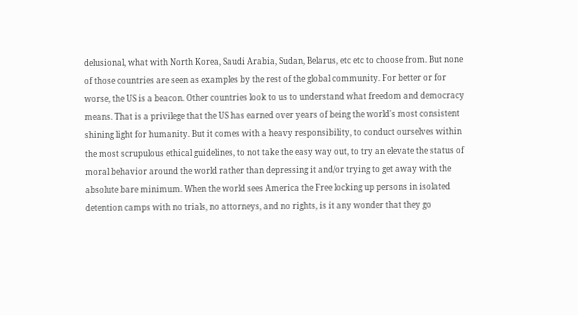delusional, what with North Korea, Saudi Arabia, Sudan, Belarus, etc etc to choose from. But none of those countries are seen as examples by the rest of the global community. For better or for worse, the US is a beacon. Other countries look to us to understand what freedom and democracy means. That is a privilege that the US has earned over years of being the world's most consistent shining light for humanity. But it comes with a heavy responsibility, to conduct ourselves within the most scrupulous ethical guidelines, to not take the easy way out, to try an elevate the status of moral behavior around the world rather than depressing it and/or trying to get away with the absolute bare minimum. When the world sees America the Free locking up persons in isolated detention camps with no trials, no attorneys, and no rights, is it any wonder that they go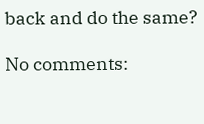back and do the same?

No comments: